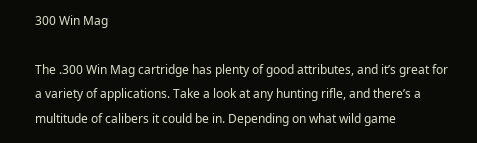300 Win Mag

The .300 Win Mag cartridge has plenty of good attributes, and it’s great for a variety of applications. Take a look at any hunting rifle, and there’s a multitude of calibers it could be in. Depending on what wild game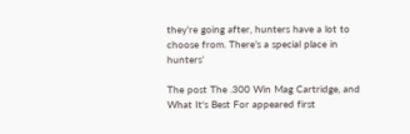they’re going after, hunters have a lot to choose from. There’s a special place in hunters’

The post The .300 Win Mag Cartridge, and What It's Best For appeared first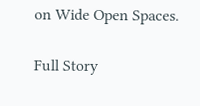on Wide Open Spaces.

Full Story